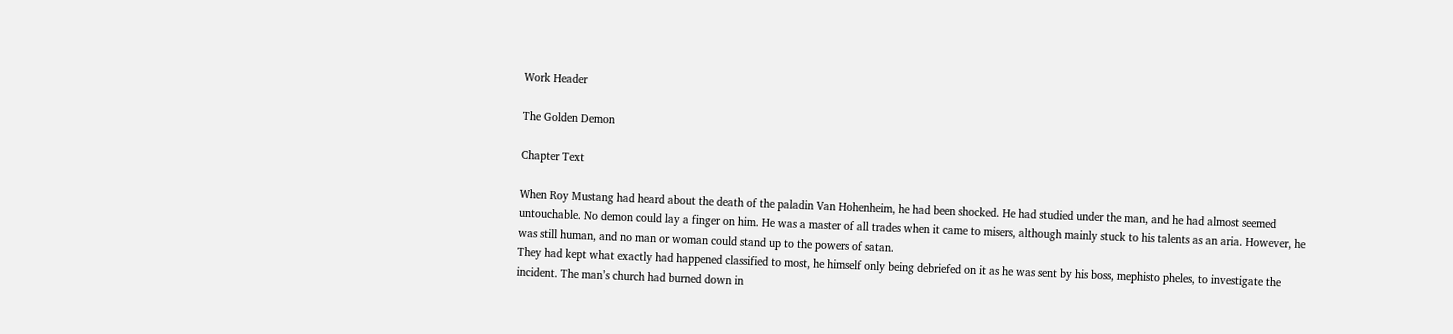Work Header

The Golden Demon

Chapter Text

When Roy Mustang had heard about the death of the paladin Van Hohenheim, he had been shocked. He had studied under the man, and he had almost seemed untouchable. No demon could lay a finger on him. He was a master of all trades when it came to misers, although mainly stuck to his talents as an aria. However, he was still human, and no man or woman could stand up to the powers of satan.
They had kept what exactly had happened classified to most, he himself only being debriefed on it as he was sent by his boss, mephisto pheles, to investigate the incident. The man’s church had burned down in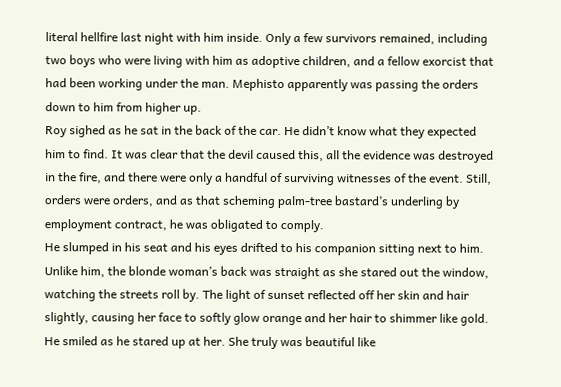literal hellfire last night with him inside. Only a few survivors remained, including two boys who were living with him as adoptive children, and a fellow exorcist that had been working under the man. Mephisto apparently was passing the orders down to him from higher up.
Roy sighed as he sat in the back of the car. He didn’t know what they expected him to find. It was clear that the devil caused this, all the evidence was destroyed in the fire, and there were only a handful of surviving witnesses of the event. Still, orders were orders, and as that scheming palm-tree bastard’s underling by employment contract, he was obligated to comply.
He slumped in his seat and his eyes drifted to his companion sitting next to him. Unlike him, the blonde woman’s back was straight as she stared out the window, watching the streets roll by. The light of sunset reflected off her skin and hair slightly, causing her face to softly glow orange and her hair to shimmer like gold.
He smiled as he stared up at her. She truly was beautiful like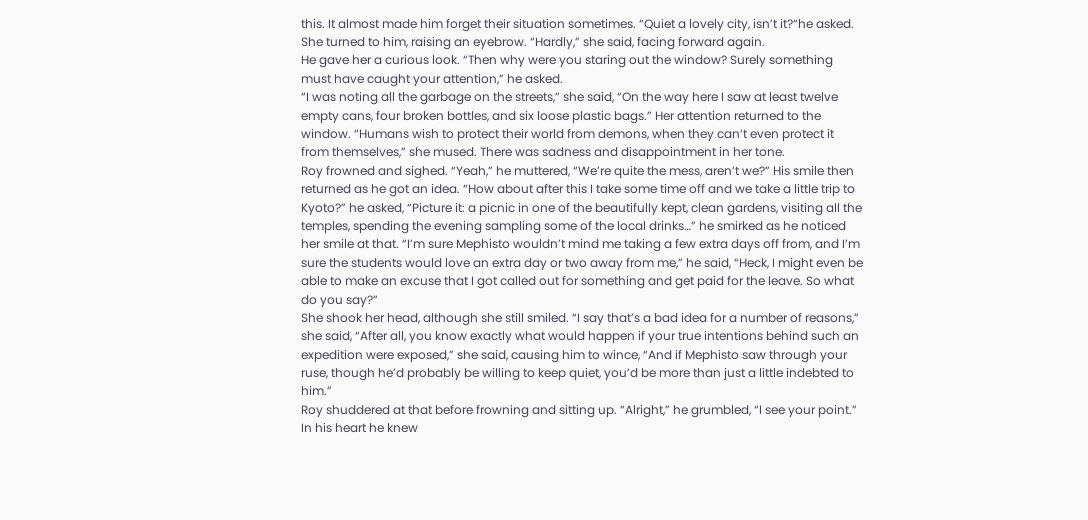this. It almost made him forget their situation sometimes. “Quiet a lovely city, isn’t it?“he asked.
She turned to him, raising an eyebrow. “Hardly,” she said, facing forward again.
He gave her a curious look. “Then why were you staring out the window? Surely something must have caught your attention,” he asked.
“I was noting all the garbage on the streets,” she said, “On the way here I saw at least twelve empty cans, four broken bottles, and six loose plastic bags.” Her attention returned to the window. “Humans wish to protect their world from demons, when they can’t even protect it from themselves,” she mused. There was sadness and disappointment in her tone.
Roy frowned and sighed. “Yeah,” he muttered, “We’re quite the mess, aren’t we?” His smile then returned as he got an idea. “How about after this I take some time off and we take a little trip to Kyoto?” he asked, “Picture it: a picnic in one of the beautifully kept, clean gardens, visiting all the temples, spending the evening sampling some of the local drinks…” he smirked as he noticed her smile at that. “I’m sure Mephisto wouldn’t mind me taking a few extra days off from, and I’m sure the students would love an extra day or two away from me,” he said, “Heck, I might even be able to make an excuse that I got called out for something and get paid for the leave. So what do you say?”
She shook her head, although she still smiled. “I say that’s a bad idea for a number of reasons,” she said, “After all, you know exactly what would happen if your true intentions behind such an expedition were exposed,” she said, causing him to wince, “And if Mephisto saw through your ruse, though he’d probably be willing to keep quiet, you’d be more than just a little indebted to him.”
Roy shuddered at that before frowning and sitting up. “Alright,” he grumbled, “I see your point.” In his heart he knew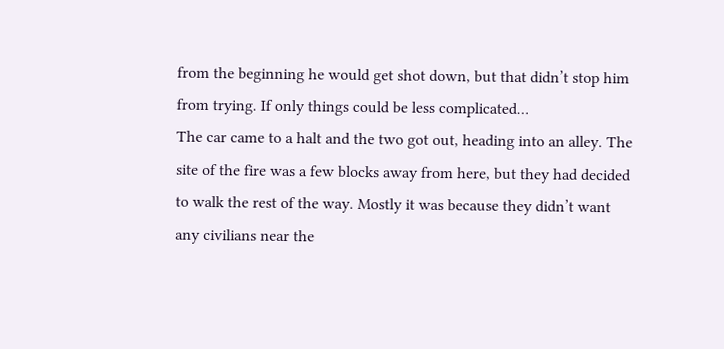from the beginning he would get shot down, but that didn’t stop him from trying. If only things could be less complicated…
The car came to a halt and the two got out, heading into an alley. The site of the fire was a few blocks away from here, but they had decided to walk the rest of the way. Mostly it was because they didn’t want any civilians near the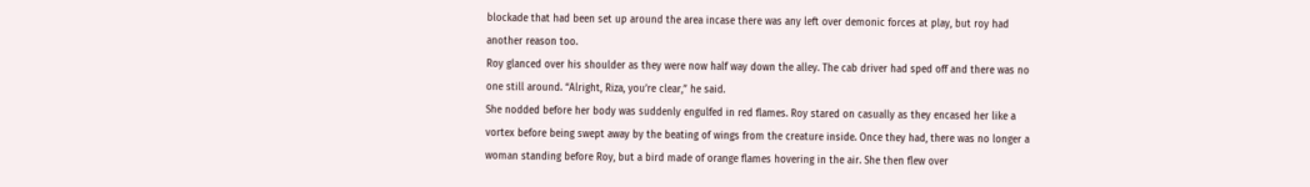blockade that had been set up around the area incase there was any left over demonic forces at play, but roy had another reason too.
Roy glanced over his shoulder as they were now half way down the alley. The cab driver had sped off and there was no one still around. “Alright, Riza, you’re clear,” he said.
She nodded before her body was suddenly engulfed in red flames. Roy stared on casually as they encased her like a vortex before being swept away by the beating of wings from the creature inside. Once they had, there was no longer a woman standing before Roy, but a bird made of orange flames hovering in the air. She then flew over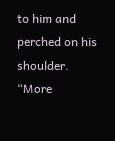to him and perched on his shoulder.
“More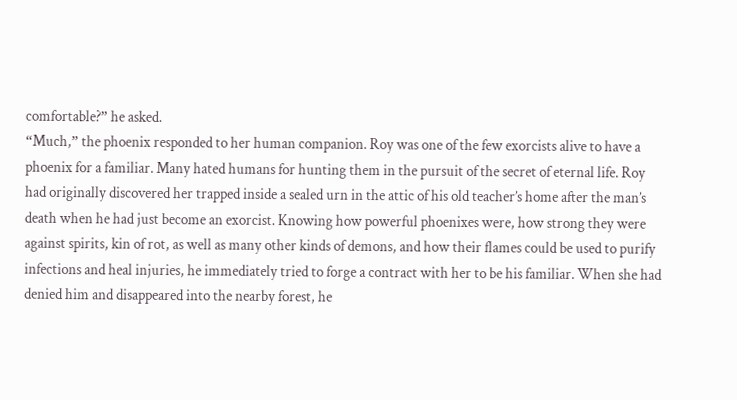comfortable?” he asked.
“Much,” the phoenix responded to her human companion. Roy was one of the few exorcists alive to have a phoenix for a familiar. Many hated humans for hunting them in the pursuit of the secret of eternal life. Roy had originally discovered her trapped inside a sealed urn in the attic of his old teacher’s home after the man’s death when he had just become an exorcist. Knowing how powerful phoenixes were, how strong they were against spirits, kin of rot, as well as many other kinds of demons, and how their flames could be used to purify infections and heal injuries, he immediately tried to forge a contract with her to be his familiar. When she had denied him and disappeared into the nearby forest, he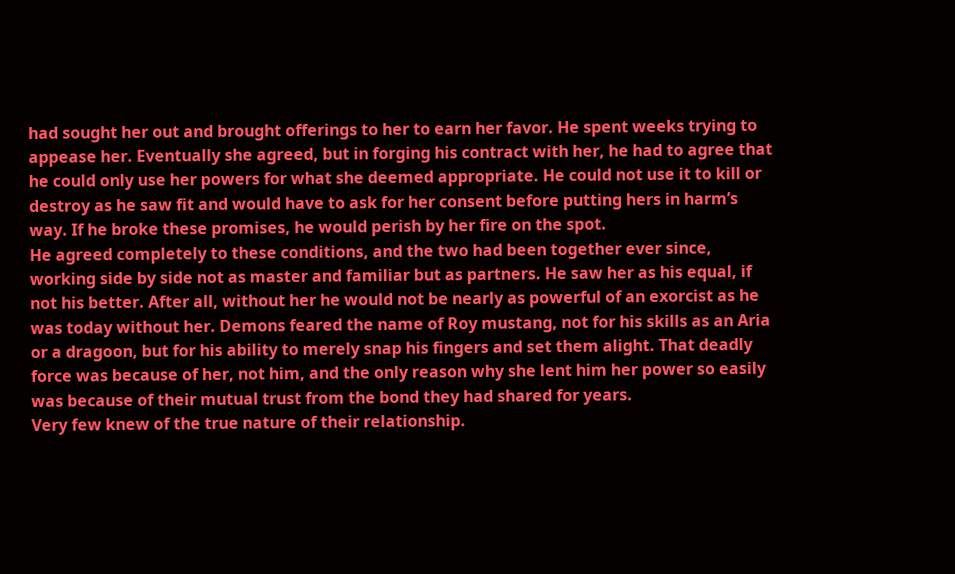had sought her out and brought offerings to her to earn her favor. He spent weeks trying to appease her. Eventually she agreed, but in forging his contract with her, he had to agree that he could only use her powers for what she deemed appropriate. He could not use it to kill or destroy as he saw fit and would have to ask for her consent before putting hers in harm’s way. If he broke these promises, he would perish by her fire on the spot.
He agreed completely to these conditions, and the two had been together ever since, working side by side not as master and familiar but as partners. He saw her as his equal, if not his better. After all, without her he would not be nearly as powerful of an exorcist as he was today without her. Demons feared the name of Roy mustang, not for his skills as an Aria or a dragoon, but for his ability to merely snap his fingers and set them alight. That deadly force was because of her, not him, and the only reason why she lent him her power so easily was because of their mutual trust from the bond they had shared for years.
Very few knew of the true nature of their relationship.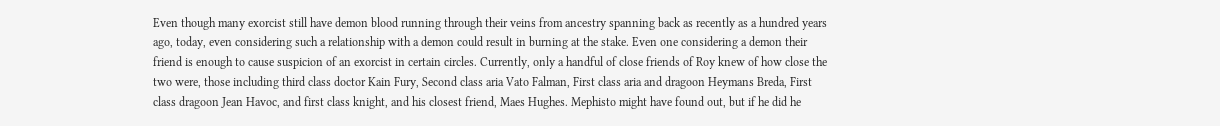Even though many exorcist still have demon blood running through their veins from ancestry spanning back as recently as a hundred years ago, today, even considering such a relationship with a demon could result in burning at the stake. Even one considering a demon their friend is enough to cause suspicion of an exorcist in certain circles. Currently, only a handful of close friends of Roy knew of how close the two were, those including third class doctor Kain Fury, Second class aria Vato Falman, First class aria and dragoon Heymans Breda, First class dragoon Jean Havoc, and first class knight, and his closest friend, Maes Hughes. Mephisto might have found out, but if he did he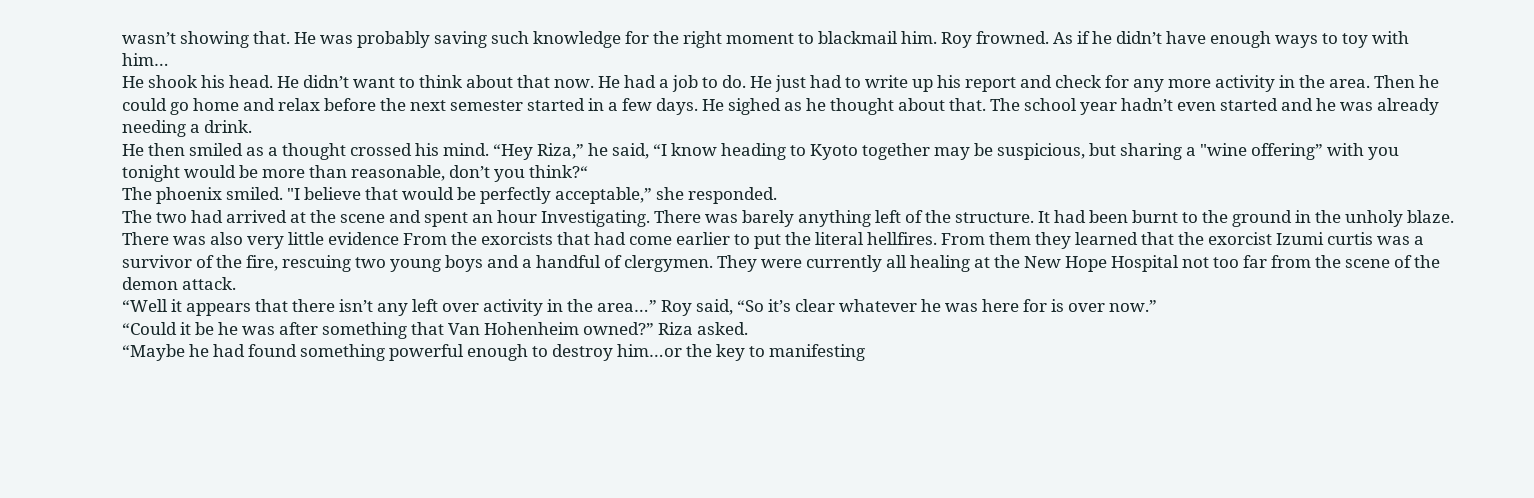wasn’t showing that. He was probably saving such knowledge for the right moment to blackmail him. Roy frowned. As if he didn’t have enough ways to toy with him…
He shook his head. He didn’t want to think about that now. He had a job to do. He just had to write up his report and check for any more activity in the area. Then he could go home and relax before the next semester started in a few days. He sighed as he thought about that. The school year hadn’t even started and he was already needing a drink.
He then smiled as a thought crossed his mind. “Hey Riza,” he said, “I know heading to Kyoto together may be suspicious, but sharing a "wine offering” with you tonight would be more than reasonable, don’t you think?“
The phoenix smiled. "I believe that would be perfectly acceptable,” she responded.
The two had arrived at the scene and spent an hour Investigating. There was barely anything left of the structure. It had been burnt to the ground in the unholy blaze. There was also very little evidence From the exorcists that had come earlier to put the literal hellfires. From them they learned that the exorcist Izumi curtis was a survivor of the fire, rescuing two young boys and a handful of clergymen. They were currently all healing at the New Hope Hospital not too far from the scene of the demon attack.
“Well it appears that there isn’t any left over activity in the area…” Roy said, “So it’s clear whatever he was here for is over now.”
“Could it be he was after something that Van Hohenheim owned?” Riza asked.
“Maybe he had found something powerful enough to destroy him…or the key to manifesting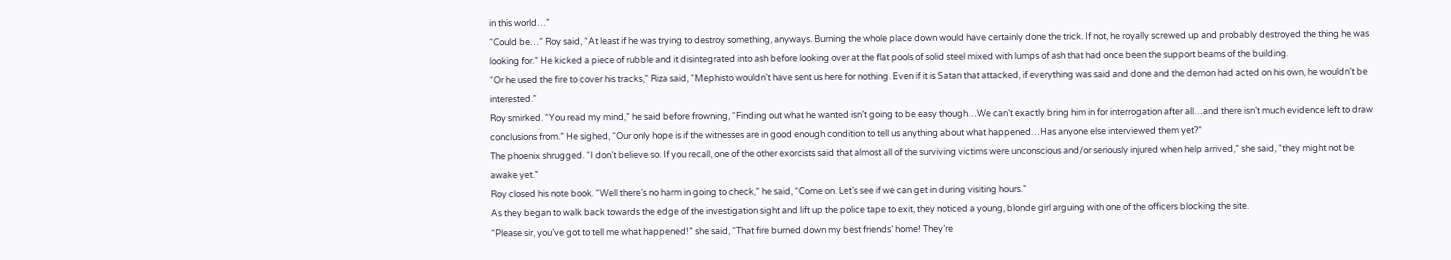in this world…”
“Could be…” Roy said, “At least if he was trying to destroy something, anyways. Burning the whole place down would have certainly done the trick. If not, he royally screwed up and probably destroyed the thing he was looking for.” He kicked a piece of rubble and it disintegrated into ash before looking over at the flat pools of solid steel mixed with lumps of ash that had once been the support beams of the building.
“Or he used the fire to cover his tracks,” Riza said, “Mephisto wouldn’t have sent us here for nothing. Even if it is Satan that attacked, if everything was said and done and the demon had acted on his own, he wouldn’t be interested.”
Roy smirked. “You read my mind,” he said before frowning, “Finding out what he wanted isn’t going to be easy though…We can’t exactly bring him in for interrogation after all…and there isn’t much evidence left to draw conclusions from.” He sighed, “Our only hope is if the witnesses are in good enough condition to tell us anything about what happened…Has anyone else interviewed them yet?”
The phoenix shrugged. “I don’t believe so. If you recall, one of the other exorcists said that almost all of the surviving victims were unconscious and/or seriously injured when help arrived,” she said, “they might not be awake yet.”
Roy closed his note book. “Well there’s no harm in going to check,” he said, “Come on. Let’s see if we can get in during visiting hours.”
As they began to walk back towards the edge of the investigation sight and lift up the police tape to exit, they noticed a young, blonde girl arguing with one of the officers blocking the site.
“Please sir, you’ve got to tell me what happened!” she said, “That fire burned down my best friends’ home! They’re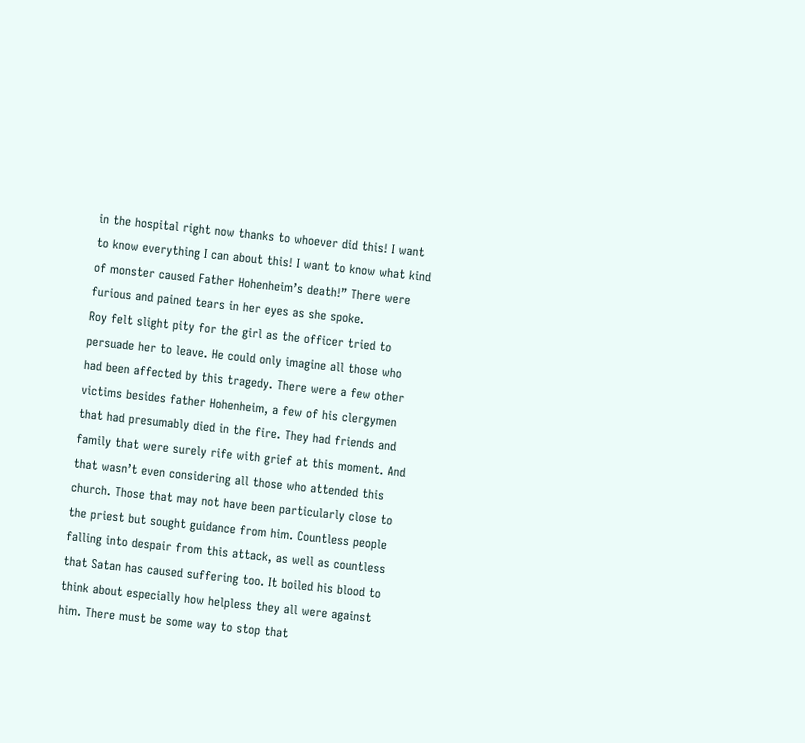in the hospital right now thanks to whoever did this! I want to know everything I can about this! I want to know what kind of monster caused Father Hohenheim’s death!” There were furious and pained tears in her eyes as she spoke.
Roy felt slight pity for the girl as the officer tried to persuade her to leave. He could only imagine all those who had been affected by this tragedy. There were a few other victims besides father Hohenheim, a few of his clergymen that had presumably died in the fire. They had friends and family that were surely rife with grief at this moment. And that wasn’t even considering all those who attended this church. Those that may not have been particularly close to the priest but sought guidance from him. Countless people falling into despair from this attack, as well as countless that Satan has caused suffering too. It boiled his blood to think about especially how helpless they all were against him. There must be some way to stop that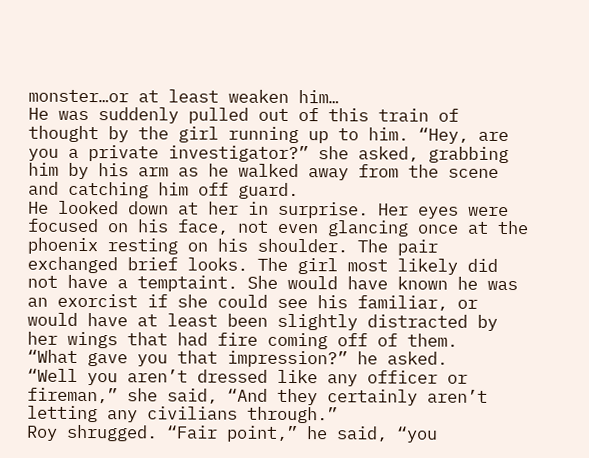monster…or at least weaken him…
He was suddenly pulled out of this train of thought by the girl running up to him. “Hey, are you a private investigator?” she asked, grabbing him by his arm as he walked away from the scene and catching him off guard.
He looked down at her in surprise. Her eyes were focused on his face, not even glancing once at the phoenix resting on his shoulder. The pair exchanged brief looks. The girl most likely did not have a temptaint. She would have known he was an exorcist if she could see his familiar, or would have at least been slightly distracted by her wings that had fire coming off of them.
“What gave you that impression?” he asked.
“Well you aren’t dressed like any officer or fireman,” she said, “And they certainly aren’t letting any civilians through.”
Roy shrugged. “Fair point,” he said, “you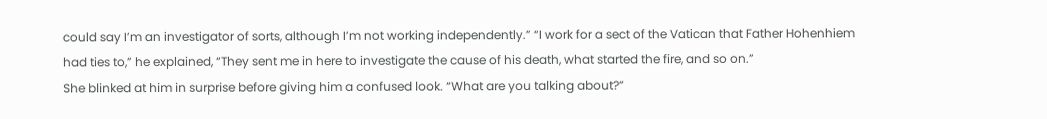could say I’m an investigator of sorts, although I’m not working independently.” “I work for a sect of the Vatican that Father Hohenhiem had ties to,” he explained, “They sent me in here to investigate the cause of his death, what started the fire, and so on.”
She blinked at him in surprise before giving him a confused look. “What are you talking about?”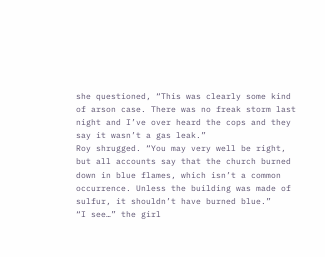she questioned, “This was clearly some kind of arson case. There was no freak storm last night and I’ve over heard the cops and they say it wasn’t a gas leak.”
Roy shrugged. “You may very well be right, but all accounts say that the church burned down in blue flames, which isn’t a common occurrence. Unless the building was made of sulfur, it shouldn’t have burned blue.”
“I see…” the girl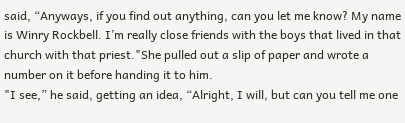said, “Anyways, if you find out anything, can you let me know? My name is Winry Rockbell. I’m really close friends with the boys that lived in that church with that priest."She pulled out a slip of paper and wrote a number on it before handing it to him.
"I see,” he said, getting an idea, “Alright, I will, but can you tell me one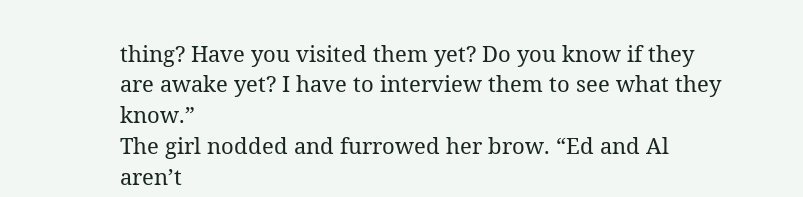thing? Have you visited them yet? Do you know if they are awake yet? I have to interview them to see what they know.”
The girl nodded and furrowed her brow. “Ed and Al aren’t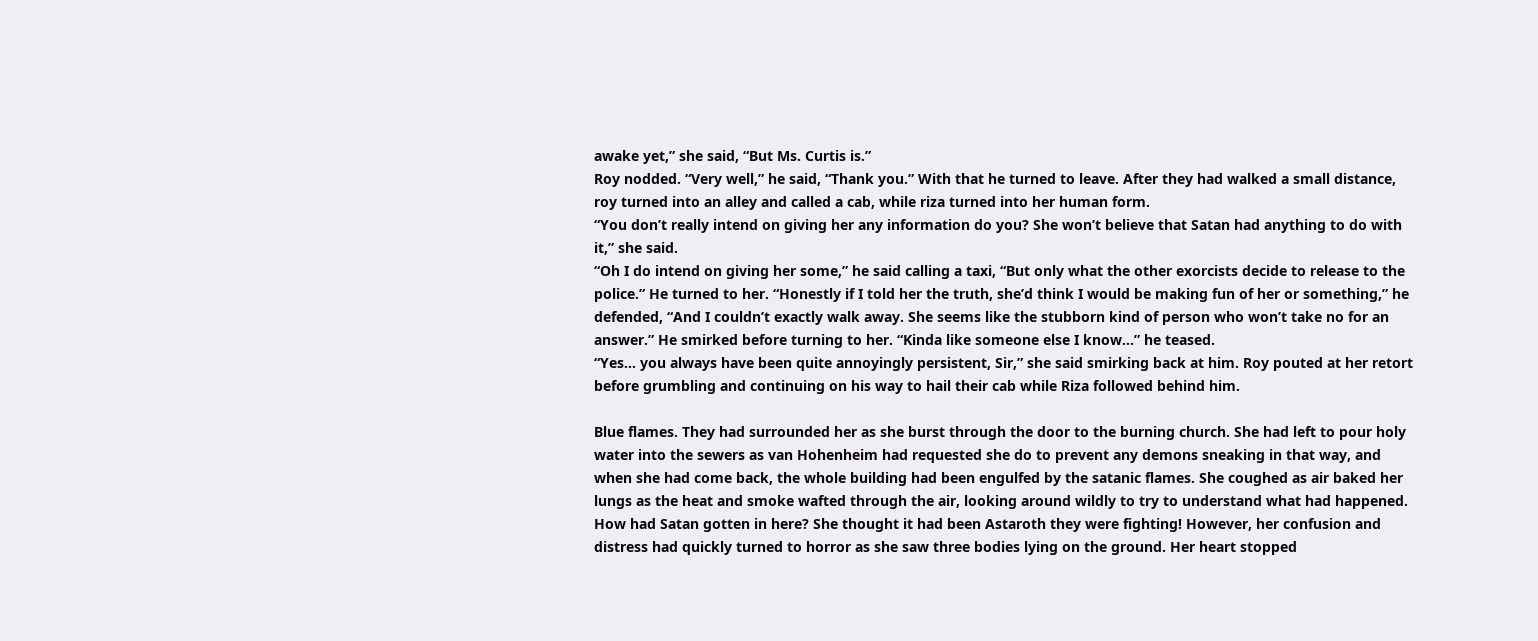awake yet,” she said, “But Ms. Curtis is.”
Roy nodded. “Very well,” he said, “Thank you.” With that he turned to leave. After they had walked a small distance, roy turned into an alley and called a cab, while riza turned into her human form.
“You don’t really intend on giving her any information do you? She won’t believe that Satan had anything to do with it,” she said.
“Oh I do intend on giving her some,” he said calling a taxi, “But only what the other exorcists decide to release to the police.” He turned to her. “Honestly if I told her the truth, she’d think I would be making fun of her or something,” he defended, “And I couldn’t exactly walk away. She seems like the stubborn kind of person who won’t take no for an answer.” He smirked before turning to her. “Kinda like someone else I know…” he teased.
“Yes… you always have been quite annoyingly persistent, Sir,” she said smirking back at him. Roy pouted at her retort before grumbling and continuing on his way to hail their cab while Riza followed behind him.

Blue flames. They had surrounded her as she burst through the door to the burning church. She had left to pour holy water into the sewers as van Hohenheim had requested she do to prevent any demons sneaking in that way, and when she had come back, the whole building had been engulfed by the satanic flames. She coughed as air baked her lungs as the heat and smoke wafted through the air, looking around wildly to try to understand what had happened. How had Satan gotten in here? She thought it had been Astaroth they were fighting! However, her confusion and distress had quickly turned to horror as she saw three bodies lying on the ground. Her heart stopped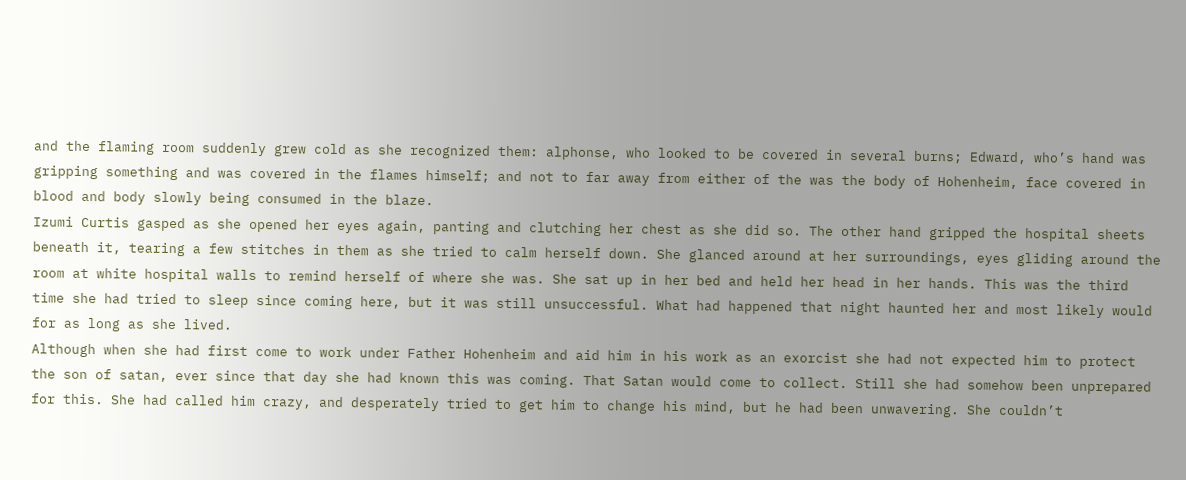and the flaming room suddenly grew cold as she recognized them: alphonse, who looked to be covered in several burns; Edward, who’s hand was gripping something and was covered in the flames himself; and not to far away from either of the was the body of Hohenheim, face covered in blood and body slowly being consumed in the blaze.
Izumi Curtis gasped as she opened her eyes again, panting and clutching her chest as she did so. The other hand gripped the hospital sheets beneath it, tearing a few stitches in them as she tried to calm herself down. She glanced around at her surroundings, eyes gliding around the room at white hospital walls to remind herself of where she was. She sat up in her bed and held her head in her hands. This was the third time she had tried to sleep since coming here, but it was still unsuccessful. What had happened that night haunted her and most likely would for as long as she lived.
Although when she had first come to work under Father Hohenheim and aid him in his work as an exorcist she had not expected him to protect the son of satan, ever since that day she had known this was coming. That Satan would come to collect. Still she had somehow been unprepared for this. She had called him crazy, and desperately tried to get him to change his mind, but he had been unwavering. She couldn’t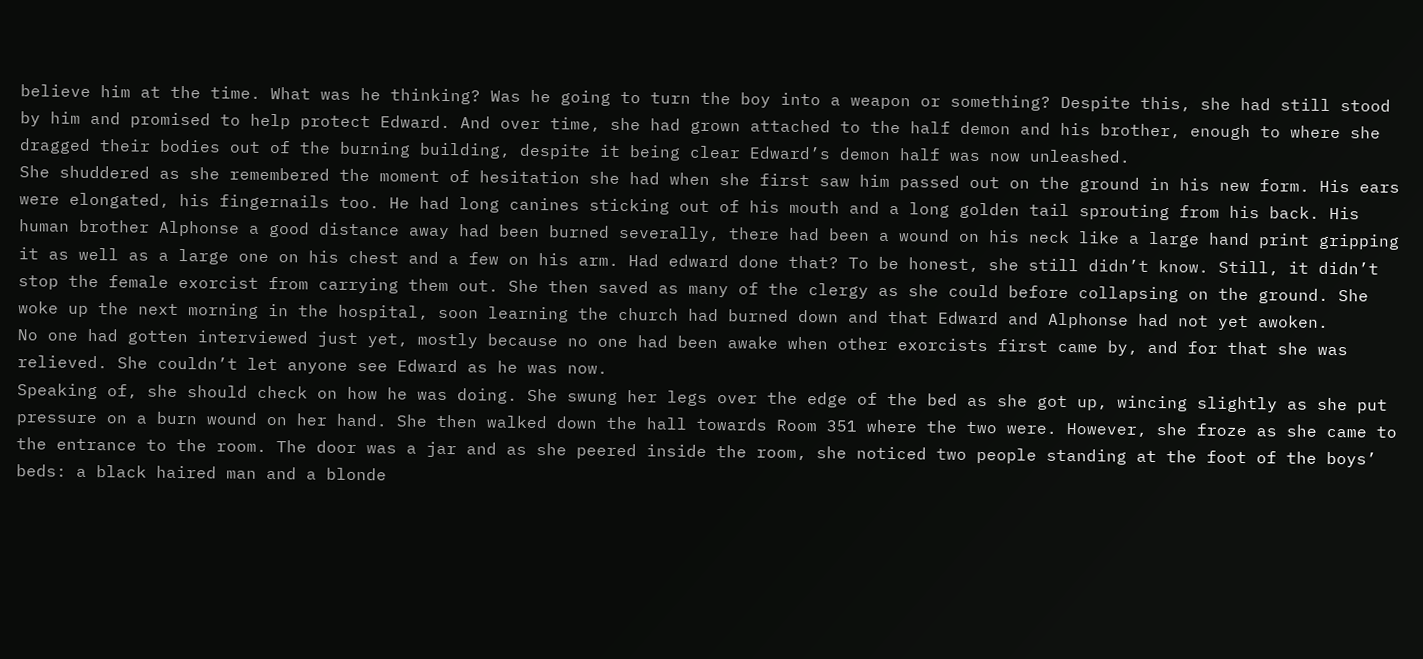believe him at the time. What was he thinking? Was he going to turn the boy into a weapon or something? Despite this, she had still stood by him and promised to help protect Edward. And over time, she had grown attached to the half demon and his brother, enough to where she dragged their bodies out of the burning building, despite it being clear Edward’s demon half was now unleashed.
She shuddered as she remembered the moment of hesitation she had when she first saw him passed out on the ground in his new form. His ears were elongated, his fingernails too. He had long canines sticking out of his mouth and a long golden tail sprouting from his back. His human brother Alphonse a good distance away had been burned severally, there had been a wound on his neck like a large hand print gripping it as well as a large one on his chest and a few on his arm. Had edward done that? To be honest, she still didn’t know. Still, it didn’t stop the female exorcist from carrying them out. She then saved as many of the clergy as she could before collapsing on the ground. She woke up the next morning in the hospital, soon learning the church had burned down and that Edward and Alphonse had not yet awoken.
No one had gotten interviewed just yet, mostly because no one had been awake when other exorcists first came by, and for that she was relieved. She couldn’t let anyone see Edward as he was now.
Speaking of, she should check on how he was doing. She swung her legs over the edge of the bed as she got up, wincing slightly as she put pressure on a burn wound on her hand. She then walked down the hall towards Room 351 where the two were. However, she froze as she came to the entrance to the room. The door was a jar and as she peered inside the room, she noticed two people standing at the foot of the boys’ beds: a black haired man and a blonde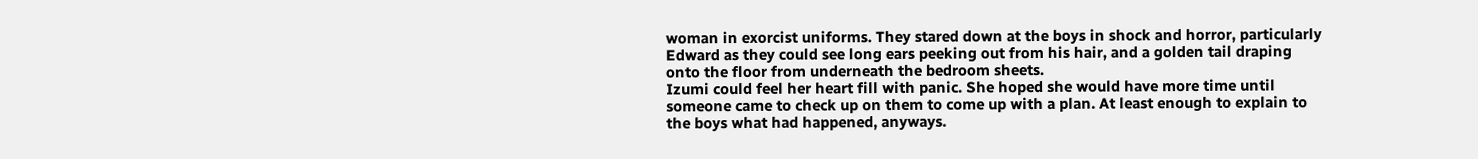woman in exorcist uniforms. They stared down at the boys in shock and horror, particularly Edward as they could see long ears peeking out from his hair, and a golden tail draping onto the floor from underneath the bedroom sheets.
Izumi could feel her heart fill with panic. She hoped she would have more time until someone came to check up on them to come up with a plan. At least enough to explain to the boys what had happened, anyways.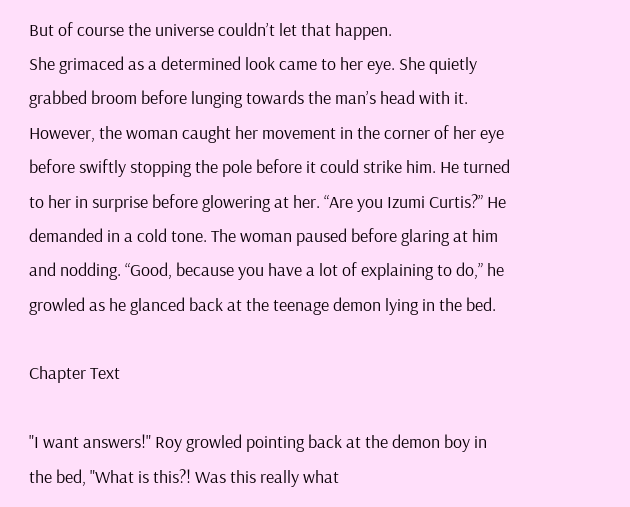But of course the universe couldn’t let that happen.
She grimaced as a determined look came to her eye. She quietly grabbed broom before lunging towards the man’s head with it. However, the woman caught her movement in the corner of her eye before swiftly stopping the pole before it could strike him. He turned to her in surprise before glowering at her. “Are you Izumi Curtis?” He demanded in a cold tone. The woman paused before glaring at him and nodding. “Good, because you have a lot of explaining to do,” he growled as he glanced back at the teenage demon lying in the bed.

Chapter Text

"I want answers!" Roy growled pointing back at the demon boy in the bed, "What is this?! Was this really what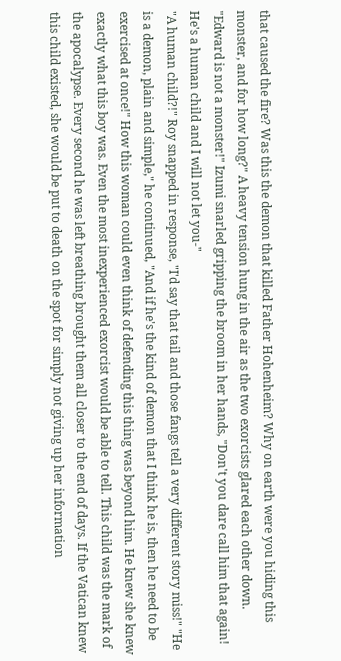that caused the fire? Was this the demon that killed Father Hohenheim? Why on earth were you hiding this monster, and for how long?" A heavy tension hung in the air as the two exorcists glared each other down.
"Edward is not a monster!" Izumi snarled gripping the broom in her hands, "Don't you dare call him that again! He's a human child and I will not let you-"
"A human child?!" Roy snapped in response, "I'd say that tail and those fangs tell a very different story miss!" "He is a demon, plain and simple," he continued, "And if he's the kind of demon that I think he is, then he need to be exercised at once!" How this woman could even think of defending this thing was beyond him. He knew she knew exactly what this boy was. Even the most inexperienced exorcist would be able to tell. This child was the mark of the apocalypse. Every second he was left breathing brought them all closer to the end of days. If the Vatican knew this child existed, she would be put to death on the spot for simply not giving up her information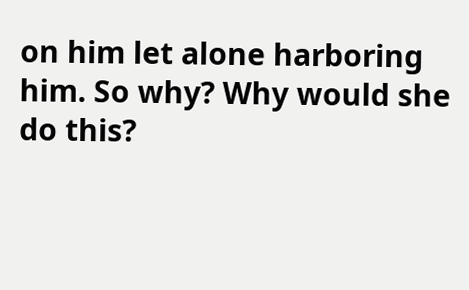on him let alone harboring him. So why? Why would she do this?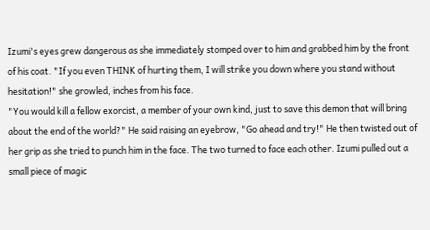Izumi's eyes grew dangerous as she immediately stomped over to him and grabbed him by the front of his coat. "If you even THINK of hurting them, I will strike you down where you stand without hesitation!" she growled, inches from his face.
"You would kill a fellow exorcist, a member of your own kind, just to save this demon that will bring about the end of the world?" He said raising an eyebrow, "Go ahead and try!" He then twisted out of her grip as she tried to punch him in the face. The two turned to face each other. Izumi pulled out a small piece of magic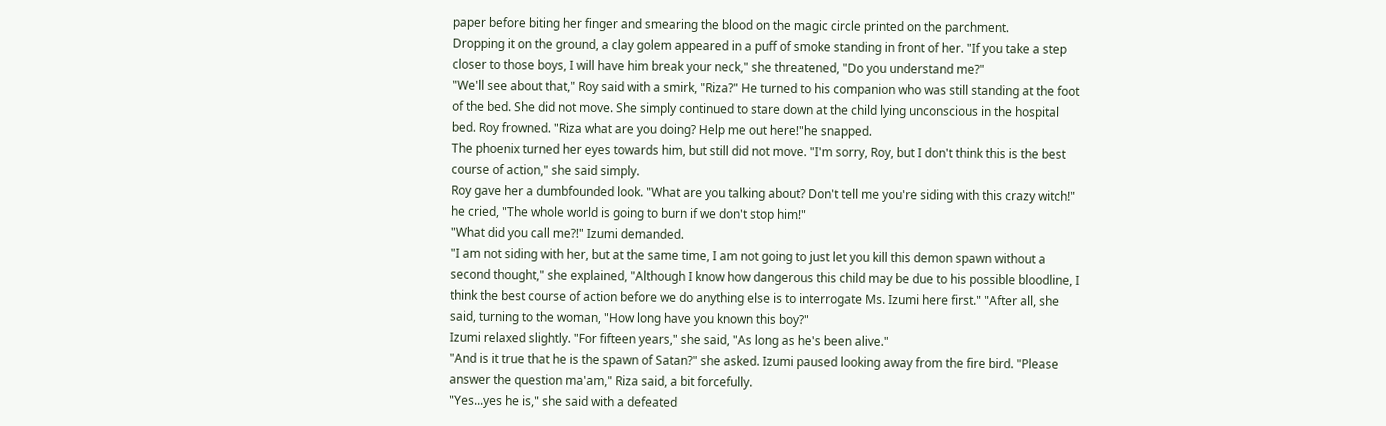paper before biting her finger and smearing the blood on the magic circle printed on the parchment.
Dropping it on the ground, a clay golem appeared in a puff of smoke standing in front of her. "If you take a step closer to those boys, I will have him break your neck," she threatened, "Do you understand me?"
"We'll see about that," Roy said with a smirk, "Riza?" He turned to his companion who was still standing at the foot of the bed. She did not move. She simply continued to stare down at the child lying unconscious in the hospital bed. Roy frowned. "Riza what are you doing? Help me out here!"he snapped.
The phoenix turned her eyes towards him, but still did not move. "I'm sorry, Roy, but I don't think this is the best course of action," she said simply.
Roy gave her a dumbfounded look. "What are you talking about? Don't tell me you're siding with this crazy witch!" he cried, "The whole world is going to burn if we don't stop him!"
"What did you call me?!" Izumi demanded.
"I am not siding with her, but at the same time, I am not going to just let you kill this demon spawn without a second thought," she explained, "Although I know how dangerous this child may be due to his possible bloodline, I think the best course of action before we do anything else is to interrogate Ms. Izumi here first." "After all, she said, turning to the woman, "How long have you known this boy?"
Izumi relaxed slightly. "For fifteen years," she said, "As long as he's been alive."
"And is it true that he is the spawn of Satan?" she asked. Izumi paused looking away from the fire bird. "Please answer the question ma'am," Riza said, a bit forcefully.
"Yes...yes he is," she said with a defeated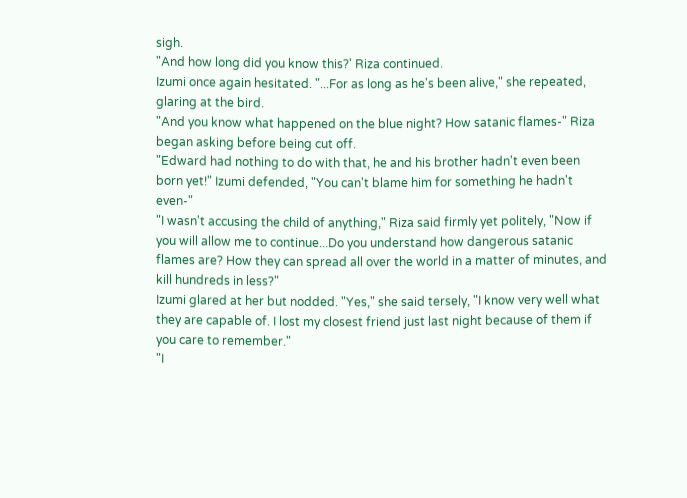sigh.
"And how long did you know this?' Riza continued.
Izumi once again hesitated. "...For as long as he's been alive," she repeated, glaring at the bird.
"And you know what happened on the blue night? How satanic flames-" Riza began asking before being cut off.
"Edward had nothing to do with that, he and his brother hadn't even been born yet!" Izumi defended, "You can't blame him for something he hadn't even-"
"I wasn't accusing the child of anything," Riza said firmly yet politely, "Now if you will allow me to continue...Do you understand how dangerous satanic flames are? How they can spread all over the world in a matter of minutes, and kill hundreds in less?"
Izumi glared at her but nodded. "Yes," she said tersely, "I know very well what they are capable of. I lost my closest friend just last night because of them if you care to remember."
"I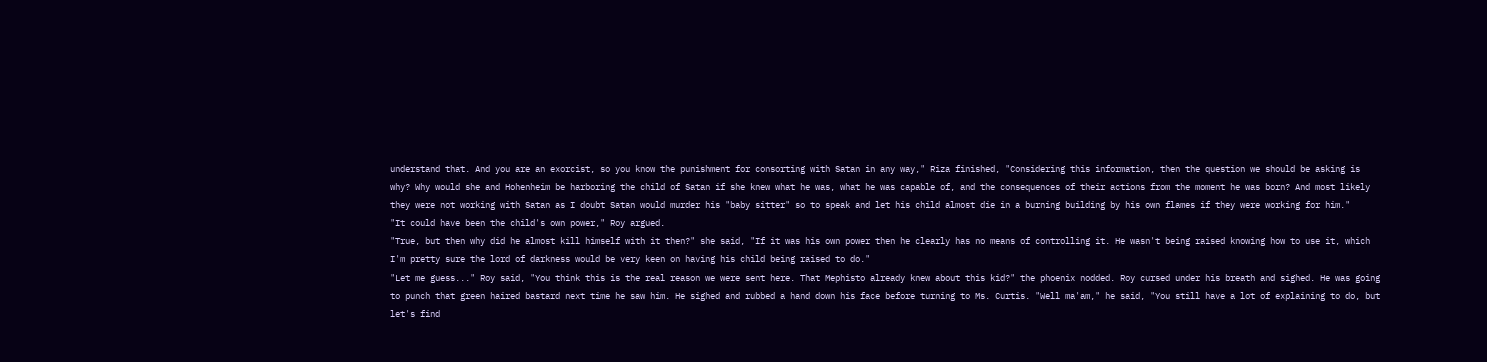understand that. And you are an exorcist, so you know the punishment for consorting with Satan in any way," Riza finished, "Considering this information, then the question we should be asking is why? Why would she and Hohenheim be harboring the child of Satan if she knew what he was, what he was capable of, and the consequences of their actions from the moment he was born? And most likely they were not working with Satan as I doubt Satan would murder his "baby sitter" so to speak and let his child almost die in a burning building by his own flames if they were working for him."
"It could have been the child's own power," Roy argued.
"True, but then why did he almost kill himself with it then?" she said, "If it was his own power then he clearly has no means of controlling it. He wasn't being raised knowing how to use it, which I'm pretty sure the lord of darkness would be very keen on having his child being raised to do."
"Let me guess..." Roy said, "You think this is the real reason we were sent here. That Mephisto already knew about this kid?" the phoenix nodded. Roy cursed under his breath and sighed. He was going to punch that green haired bastard next time he saw him. He sighed and rubbed a hand down his face before turning to Ms. Curtis. "Well ma'am," he said, "You still have a lot of explaining to do, but let's find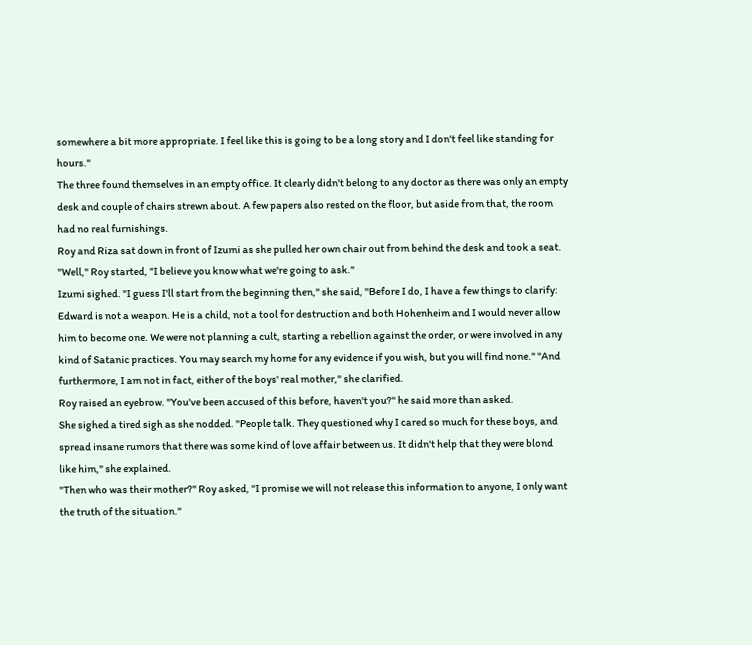somewhere a bit more appropriate. I feel like this is going to be a long story and I don't feel like standing for hours."
The three found themselves in an empty office. It clearly didn't belong to any doctor as there was only an empty desk and couple of chairs strewn about. A few papers also rested on the floor, but aside from that, the room had no real furnishings.
Roy and Riza sat down in front of Izumi as she pulled her own chair out from behind the desk and took a seat.
"Well," Roy started, "I believe you know what we're going to ask."
Izumi sighed. "I guess I'll start from the beginning then," she said, "Before I do, I have a few things to clarify: Edward is not a weapon. He is a child, not a tool for destruction and both Hohenheim and I would never allow him to become one. We were not planning a cult, starting a rebellion against the order, or were involved in any kind of Satanic practices. You may search my home for any evidence if you wish, but you will find none." "And furthermore, I am not in fact, either of the boys' real mother," she clarified.
Roy raised an eyebrow. "You've been accused of this before, haven't you?" he said more than asked.
She sighed a tired sigh as she nodded. "People talk. They questioned why I cared so much for these boys, and spread insane rumors that there was some kind of love affair between us. It didn't help that they were blond like him," she explained.
"Then who was their mother?" Roy asked, "I promise we will not release this information to anyone, I only want the truth of the situation."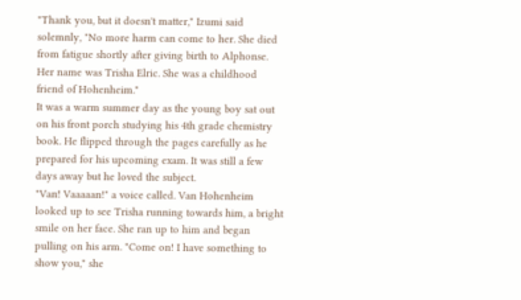"Thank you, but it doesn't matter," Izumi said solemnly, "No more harm can come to her. She died from fatigue shortly after giving birth to Alphonse. Her name was Trisha Elric. She was a childhood friend of Hohenheim."
It was a warm summer day as the young boy sat out on his front porch studying his 4th grade chemistry book. He flipped through the pages carefully as he prepared for his upcoming exam. It was still a few days away but he loved the subject.
"Van! Vaaaaan!" a voice called. Van Hohenheim looked up to see Trisha running towards him, a bright smile on her face. She ran up to him and began pulling on his arm. "Come on! I have something to show you," she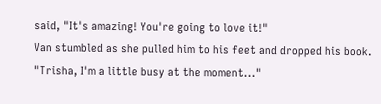said, "It's amazing! You're going to love it!"
Van stumbled as she pulled him to his feet and dropped his book. "Trisha, I'm a little busy at the moment..."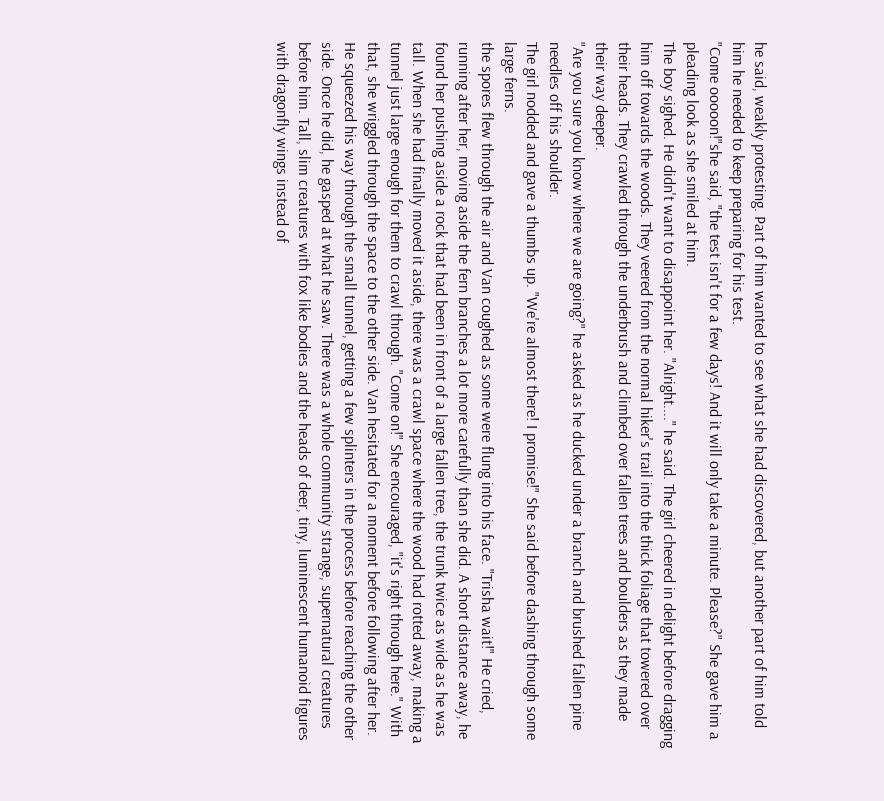he said, weakly protesting. Part of him wanted to see what she had discovered, but another part of him told him he needed to keep preparing for his test.
"Come ooooon!"she said, "the test isn't for a few days! And it will only take a minute. Please?" She gave him a pleading look as she smiled at him.
The boy sighed. He didn't want to disappoint her. "Alright...." he said. The girl cheered in delight before dragging him off towards the woods. They veered from the normal hiker's trail into the thick foliage that towered over their heads. They crawled through the underbrush and climbed over fallen trees and boulders as they made their way deeper.
"Are you sure you know where we are going?" he asked as he ducked under a branch and brushed fallen pine needles off his shoulder.
The girl nodded and gave a thumbs up. "We're almost there! I promise!" She said before dashing through some large ferns.
the spores flew through the air and Van coughed as some were flung into his face. "Trisha wait!" He cried, running after her, moving aside the fern branches a lot more carefully than she did. A short distance away, he found her pushing aside a rock that had been in front of a large fallen tree, the trunk twice as wide as he was tall. When she had finally moved it aside, there was a crawl space where the wood had rotted away, making a tunnel just large enough for them to crawl through. "Come on!" She encouraged, "it's right through here." With that, she wriggled through the space to the other side. Van hesitated for a moment before following after her. He squeezed his way through the small tunnel, getting a few splinters in the process before reaching the other side. Once he did, he gasped at what he saw. There was a whole community strange, supernatural creatures before him. Tall, slim creatures with fox like bodies and the heads of deer, tiny, luminescent humanoid figures with dragonfly wings instead of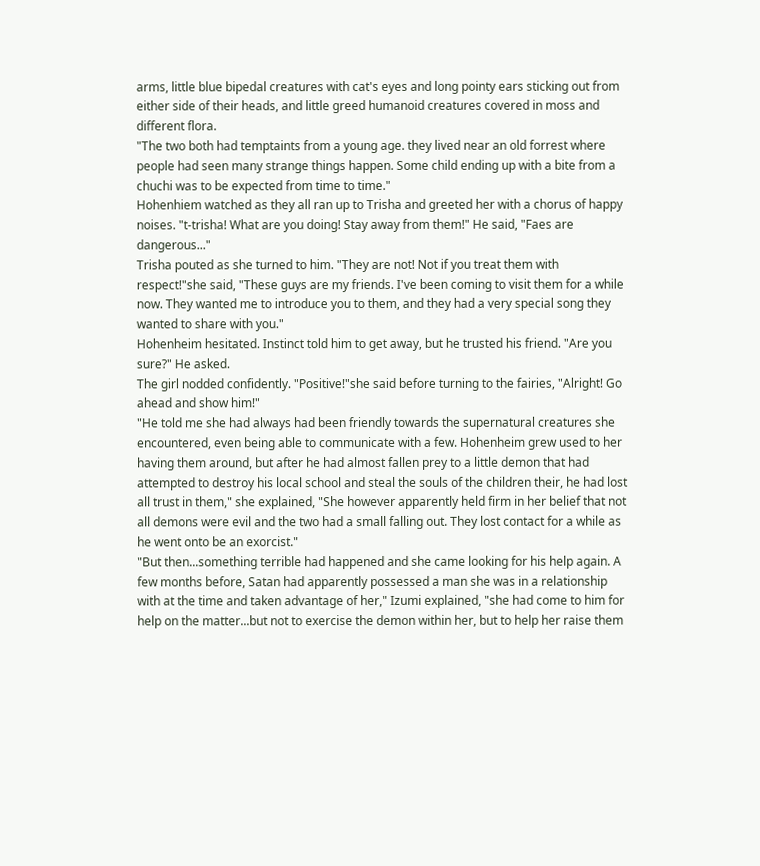arms, little blue bipedal creatures with cat's eyes and long pointy ears sticking out from either side of their heads, and little greed humanoid creatures covered in moss and different flora.
"The two both had temptaints from a young age. they lived near an old forrest where people had seen many strange things happen. Some child ending up with a bite from a chuchi was to be expected from time to time."
Hohenhiem watched as they all ran up to Trisha and greeted her with a chorus of happy noises. "t-trisha! What are you doing! Stay away from them!" He said, "Faes are dangerous..."
Trisha pouted as she turned to him. "They are not! Not if you treat them with respect!"she said, "These guys are my friends. I've been coming to visit them for a while now. They wanted me to introduce you to them, and they had a very special song they wanted to share with you."
Hohenheim hesitated. Instinct told him to get away, but he trusted his friend. "Are you sure?" He asked.
The girl nodded confidently. "Positive!"she said before turning to the fairies, "Alright! Go ahead and show him!"
"He told me she had always had been friendly towards the supernatural creatures she encountered, even being able to communicate with a few. Hohenheim grew used to her having them around, but after he had almost fallen prey to a little demon that had attempted to destroy his local school and steal the souls of the children their, he had lost all trust in them," she explained, "She however apparently held firm in her belief that not all demons were evil and the two had a small falling out. They lost contact for a while as he went onto be an exorcist."
"But then...something terrible had happened and she came looking for his help again. A few months before, Satan had apparently possessed a man she was in a relationship with at the time and taken advantage of her," Izumi explained, "she had come to him for help on the matter...but not to exercise the demon within her, but to help her raise them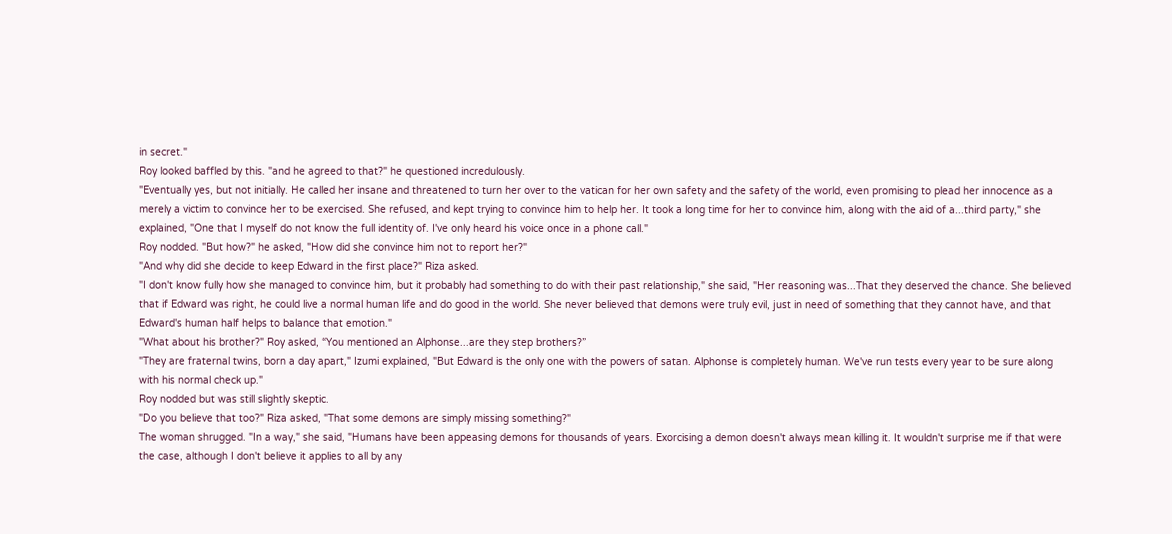in secret."
Roy looked baffled by this. "and he agreed to that?" he questioned incredulously.
"Eventually yes, but not initially. He called her insane and threatened to turn her over to the vatican for her own safety and the safety of the world, even promising to plead her innocence as a merely a victim to convince her to be exercised. She refused, and kept trying to convince him to help her. It took a long time for her to convince him, along with the aid of a...third party," she explained, "One that I myself do not know the full identity of. I've only heard his voice once in a phone call."
Roy nodded. "But how?" he asked, "How did she convince him not to report her?"
"And why did she decide to keep Edward in the first place?" Riza asked.
"I don't know fully how she managed to convince him, but it probably had something to do with their past relationship," she said, "Her reasoning was...That they deserved the chance. She believed that if Edward was right, he could live a normal human life and do good in the world. She never believed that demons were truly evil, just in need of something that they cannot have, and that Edward's human half helps to balance that emotion."
"What about his brother?" Roy asked, “You mentioned an Alphonse...are they step brothers?”
"They are fraternal twins, born a day apart," Izumi explained, "But Edward is the only one with the powers of satan. Alphonse is completely human. We've run tests every year to be sure along with his normal check up."
Roy nodded but was still slightly skeptic.
"Do you believe that too?" Riza asked, "That some demons are simply missing something?"
The woman shrugged. "In a way," she said, "Humans have been appeasing demons for thousands of years. Exorcising a demon doesn't always mean killing it. It wouldn't surprise me if that were the case, although I don't believe it applies to all by any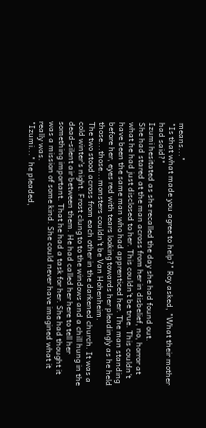means..."
"Is that what made you agree to help?" Roy asked, "What their mother had said?"
Izumi hesitated as she recalled the day she had found out.
She had stared at the man across from her in disbelief, no, horror at what he had just disclosed to her. This couldn't be true. This couldn't have been the same man who had apprenticed her. The man standing before her, eyes red with tears looking towards her pleadingly as he held those...those...monsters couldn't be Van Hohenheim.
The two stood across from each other in the darkened church. It was a cold winter's night. Frost clung to to the windows and a chill hung in the dead-silent air between them. He had called her here to tell her something important. That he had a task for her. She had thought it was a mission of some kind. She could never have imagined what it really was.
"Izumi..." he pleaded,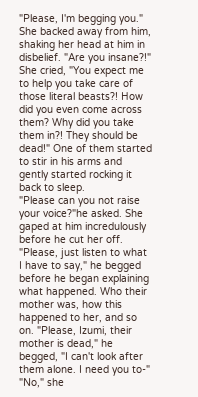"Please, I'm begging you."
She backed away from him, shaking her head at him in disbelief. "Are you insane?!" She cried, "You expect me to help you take care of those literal beasts?! How did you even come across them? Why did you take them in?! They should be dead!" One of them started to stir in his arms and gently started rocking it back to sleep.
"Please can you not raise your voice?"he asked. She gaped at him incredulously before he cut her off. "Please, just listen to what I have to say," he begged before he began explaining what happened. Who their mother was, how this happened to her, and so on. "Please, Izumi, their mother is dead," he begged, "I can't look after them alone. I need you to-"
"No," she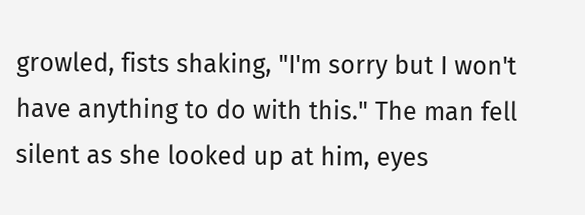growled, fists shaking, "I'm sorry but I won't have anything to do with this." The man fell silent as she looked up at him, eyes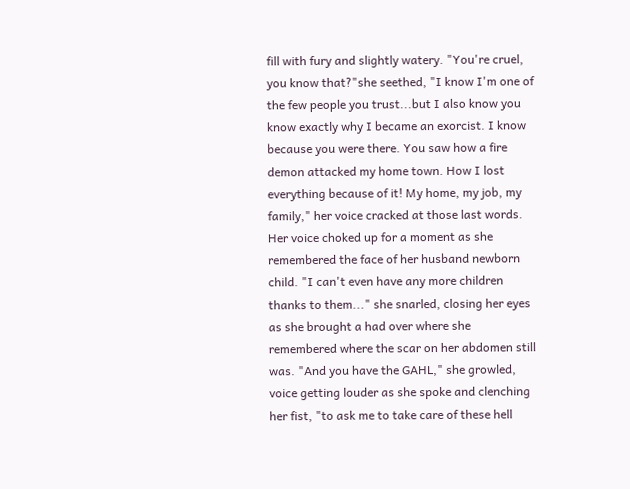fill with fury and slightly watery. "You're cruel, you know that?"she seethed, "I know I'm one of the few people you trust...but I also know you know exactly why I became an exorcist. I know because you were there. You saw how a fire demon attacked my home town. How I lost everything because of it! My home, my job, my family," her voice cracked at those last words. Her voice choked up for a moment as she remembered the face of her husband newborn child. "I can't even have any more children thanks to them..." she snarled, closing her eyes as she brought a had over where she remembered where the scar on her abdomen still was. "And you have the GAHL," she growled, voice getting louder as she spoke and clenching her fist, "to ask me to take care of these hell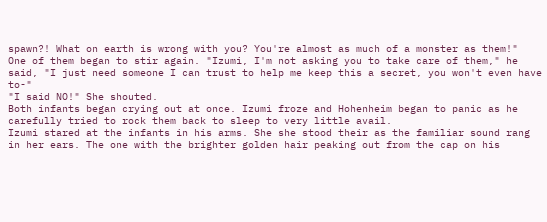spawn?! What on earth is wrong with you? You're almost as much of a monster as them!"
One of them began to stir again. "Izumi, I'm not asking you to take care of them," he said, "I just need someone I can trust to help me keep this a secret, you won't even have to-"
"I said NO!" She shouted.
Both infants began crying out at once. Izumi froze and Hohenheim began to panic as he carefully tried to rock them back to sleep to very little avail.
Izumi stared at the infants in his arms. She she stood their as the familiar sound rang in her ears. The one with the brighter golden hair peaking out from the cap on his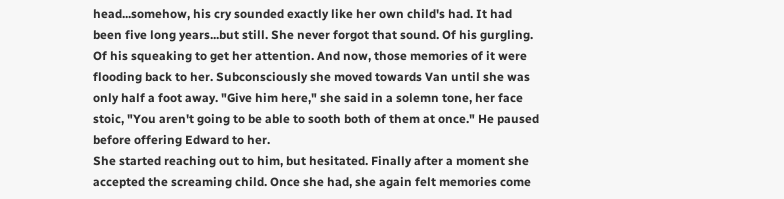head...somehow, his cry sounded exactly like her own child's had. It had been five long years...but still. She never forgot that sound. Of his gurgling. Of his squeaking to get her attention. And now, those memories of it were flooding back to her. Subconsciously she moved towards Van until she was only half a foot away. "Give him here," she said in a solemn tone, her face stoic, "You aren't going to be able to sooth both of them at once." He paused before offering Edward to her.
She started reaching out to him, but hesitated. Finally after a moment she accepted the screaming child. Once she had, she again felt memories come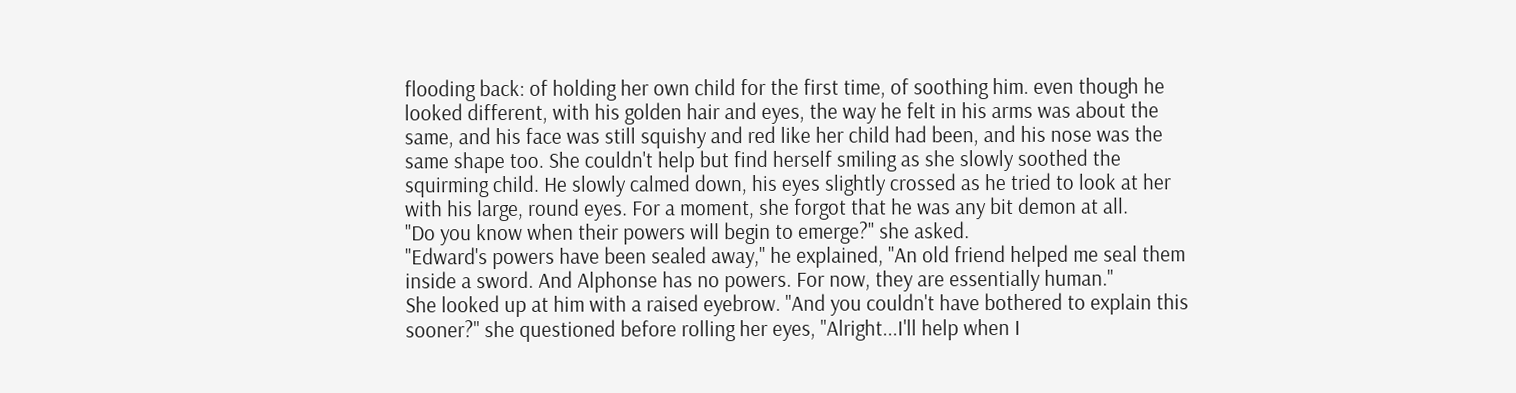flooding back: of holding her own child for the first time, of soothing him. even though he looked different, with his golden hair and eyes, the way he felt in his arms was about the same, and his face was still squishy and red like her child had been, and his nose was the same shape too. She couldn't help but find herself smiling as she slowly soothed the squirming child. He slowly calmed down, his eyes slightly crossed as he tried to look at her with his large, round eyes. For a moment, she forgot that he was any bit demon at all.
"Do you know when their powers will begin to emerge?" she asked.
"Edward's powers have been sealed away," he explained, "An old friend helped me seal them inside a sword. And Alphonse has no powers. For now, they are essentially human."
She looked up at him with a raised eyebrow. "And you couldn't have bothered to explain this sooner?" she questioned before rolling her eyes, "Alright...I'll help when I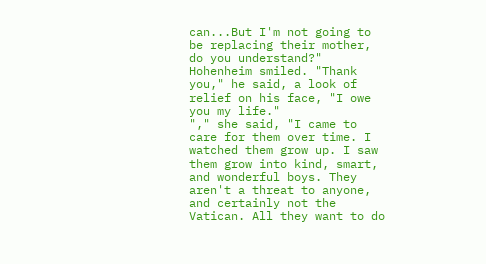can...But I'm not going to be replacing their mother, do you understand?"
Hohenheim smiled. "Thank you," he said, a look of relief on his face, "I owe you my life."
"," she said, "I came to care for them over time. I watched them grow up. I saw them grow into kind, smart, and wonderful boys. They aren't a threat to anyone, and certainly not the Vatican. All they want to do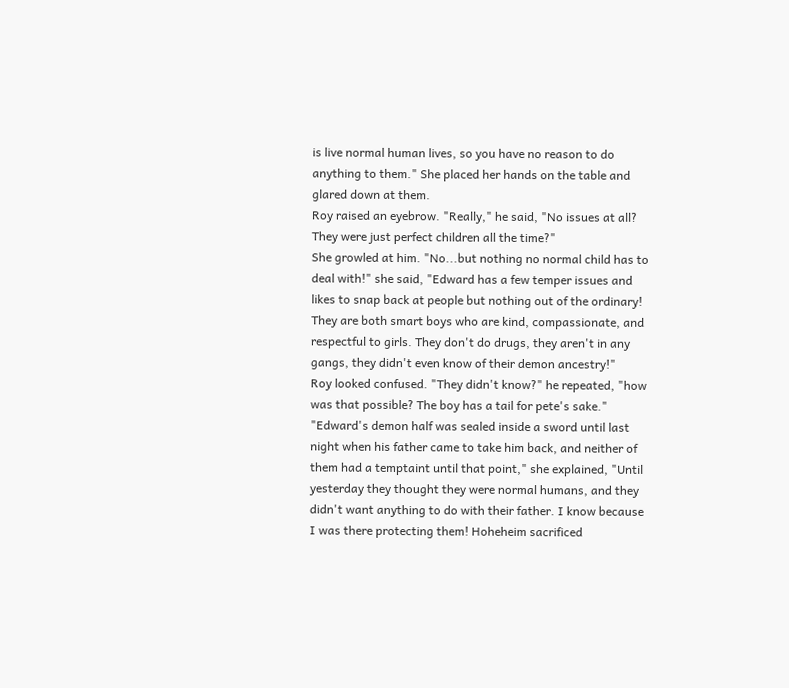is live normal human lives, so you have no reason to do anything to them." She placed her hands on the table and glared down at them.
Roy raised an eyebrow. "Really," he said, "No issues at all? They were just perfect children all the time?"
She growled at him. "No...but nothing no normal child has to deal with!" she said, "Edward has a few temper issues and likes to snap back at people but nothing out of the ordinary! They are both smart boys who are kind, compassionate, and respectful to girls. They don't do drugs, they aren't in any gangs, they didn't even know of their demon ancestry!"
Roy looked confused. "They didn't know?" he repeated, "how was that possible? The boy has a tail for pete's sake."
"Edward's demon half was sealed inside a sword until last night when his father came to take him back, and neither of them had a temptaint until that point," she explained, "Until yesterday they thought they were normal humans, and they didn't want anything to do with their father. I know because I was there protecting them! Hoheheim sacrificed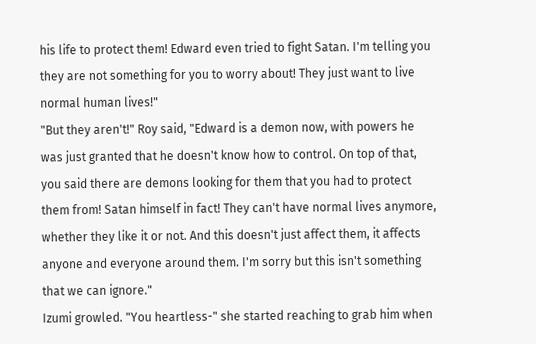his life to protect them! Edward even tried to fight Satan. I'm telling you they are not something for you to worry about! They just want to live normal human lives!"
"But they aren't!" Roy said, "Edward is a demon now, with powers he was just granted that he doesn't know how to control. On top of that, you said there are demons looking for them that you had to protect them from! Satan himself in fact! They can't have normal lives anymore, whether they like it or not. And this doesn't just affect them, it affects anyone and everyone around them. I'm sorry but this isn't something that we can ignore."
Izumi growled. "You heartless-" she started reaching to grab him when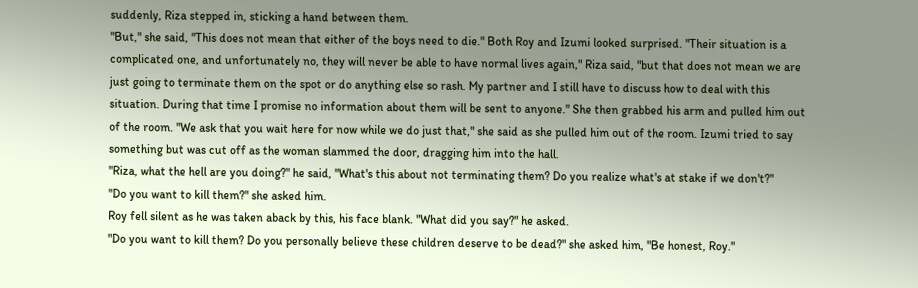suddenly, Riza stepped in, sticking a hand between them.
"But," she said, "This does not mean that either of the boys need to die." Both Roy and Izumi looked surprised. "Their situation is a complicated one, and unfortunately no, they will never be able to have normal lives again," Riza said, "but that does not mean we are just going to terminate them on the spot or do anything else so rash. My partner and I still have to discuss how to deal with this situation. During that time I promise no information about them will be sent to anyone." She then grabbed his arm and pulled him out of the room. "We ask that you wait here for now while we do just that," she said as she pulled him out of the room. Izumi tried to say something but was cut off as the woman slammed the door, dragging him into the hall.
"Riza, what the hell are you doing?" he said, "What's this about not terminating them? Do you realize what's at stake if we don't?"
"Do you want to kill them?" she asked him.
Roy fell silent as he was taken aback by this, his face blank. "What did you say?" he asked.
"Do you want to kill them? Do you personally believe these children deserve to be dead?" she asked him, "Be honest, Roy."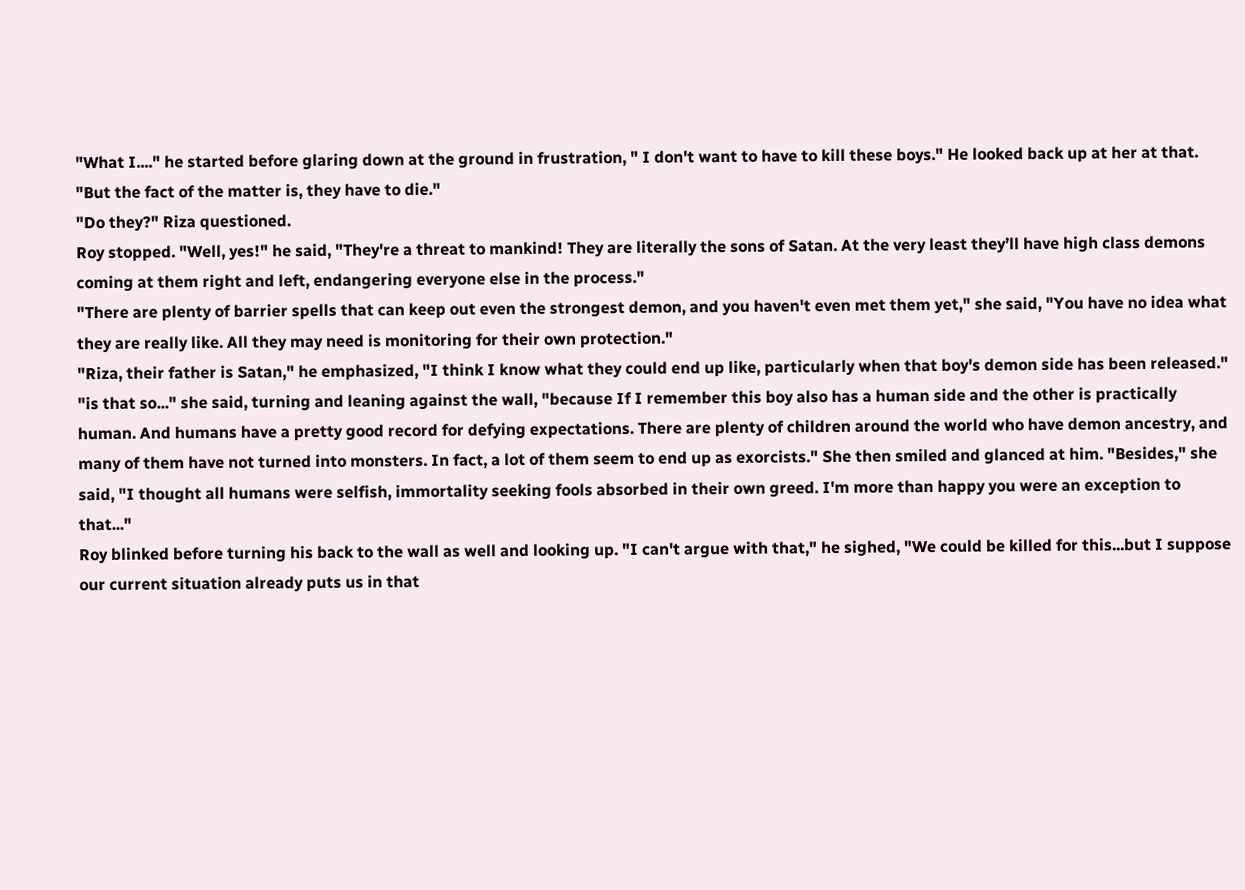"What I...." he started before glaring down at the ground in frustration, " I don't want to have to kill these boys." He looked back up at her at that. "But the fact of the matter is, they have to die."
"Do they?" Riza questioned.
Roy stopped. "Well, yes!" he said, "They're a threat to mankind! They are literally the sons of Satan. At the very least they’ll have high class demons coming at them right and left, endangering everyone else in the process."
"There are plenty of barrier spells that can keep out even the strongest demon, and you haven't even met them yet," she said, "You have no idea what they are really like. All they may need is monitoring for their own protection."
"Riza, their father is Satan," he emphasized, "I think I know what they could end up like, particularly when that boy's demon side has been released."
"is that so..." she said, turning and leaning against the wall, "because If I remember this boy also has a human side and the other is practically human. And humans have a pretty good record for defying expectations. There are plenty of children around the world who have demon ancestry, and many of them have not turned into monsters. In fact, a lot of them seem to end up as exorcists." She then smiled and glanced at him. "Besides," she said, "I thought all humans were selfish, immortality seeking fools absorbed in their own greed. I'm more than happy you were an exception to that..."
Roy blinked before turning his back to the wall as well and looking up. "I can't argue with that," he sighed, "We could be killed for this...but I suppose our current situation already puts us in that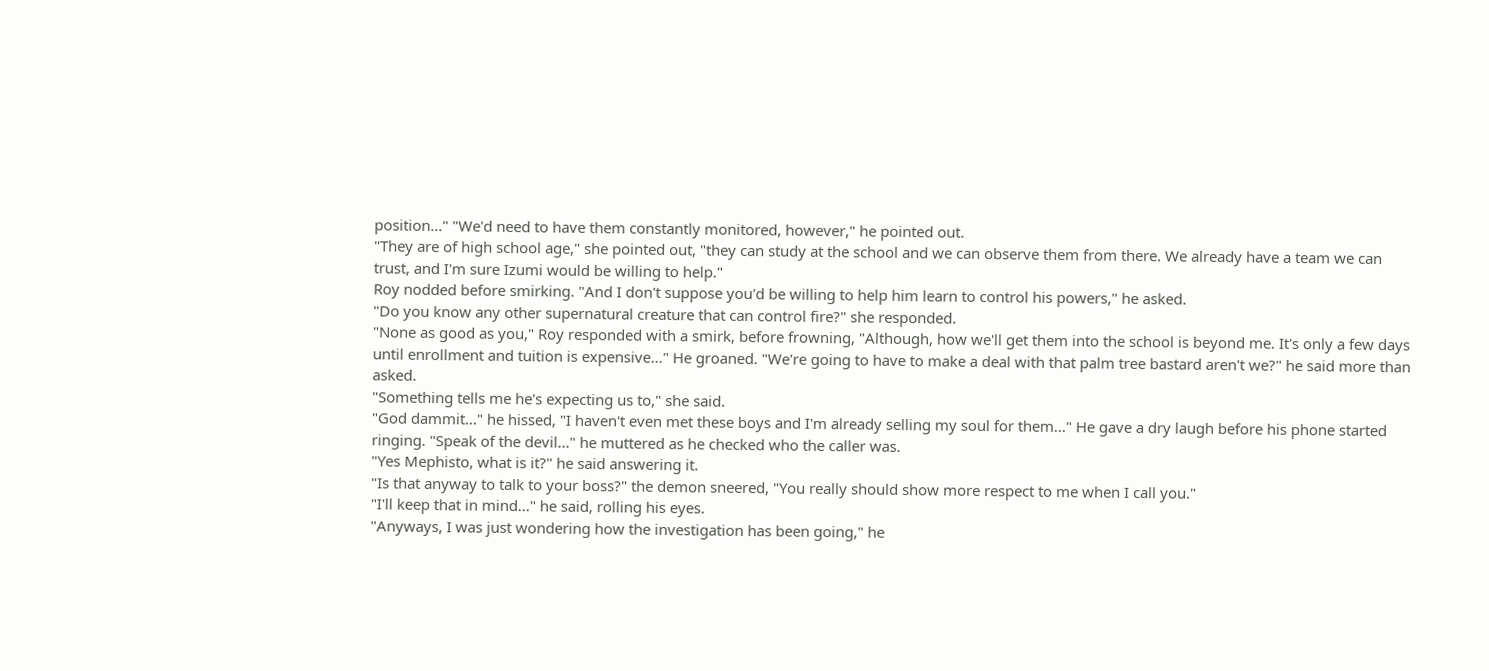position..." "We'd need to have them constantly monitored, however," he pointed out.
"They are of high school age," she pointed out, "they can study at the school and we can observe them from there. We already have a team we can trust, and I'm sure Izumi would be willing to help."
Roy nodded before smirking. "And I don't suppose you'd be willing to help him learn to control his powers," he asked.
"Do you know any other supernatural creature that can control fire?" she responded.
"None as good as you," Roy responded with a smirk, before frowning, "Although, how we'll get them into the school is beyond me. It's only a few days until enrollment and tuition is expensive..." He groaned. "We're going to have to make a deal with that palm tree bastard aren't we?" he said more than asked.
"Something tells me he's expecting us to," she said.
"God dammit..." he hissed, "I haven't even met these boys and I'm already selling my soul for them..." He gave a dry laugh before his phone started ringing. "Speak of the devil..." he muttered as he checked who the caller was.
"Yes Mephisto, what is it?" he said answering it.
"Is that anyway to talk to your boss?" the demon sneered, "You really should show more respect to me when I call you."
"I'll keep that in mind..." he said, rolling his eyes.
"Anyways, I was just wondering how the investigation has been going," he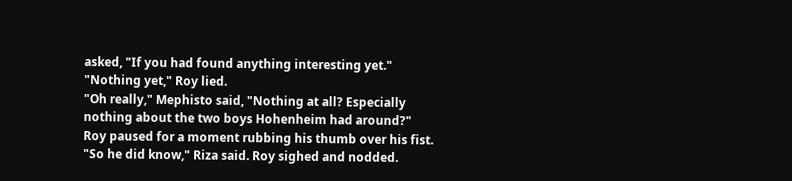asked, "If you had found anything interesting yet."
"Nothing yet," Roy lied.
"Oh really," Mephisto said, "Nothing at all? Especially nothing about the two boys Hohenheim had around?"
Roy paused for a moment rubbing his thumb over his fist. "So he did know," Riza said. Roy sighed and nodded.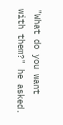"What do you want with them?" he asked.